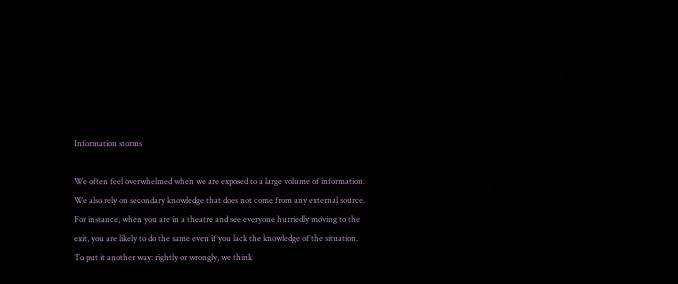Information storms

We often feel overwhelmed when we are exposed to a large volume of information. We also rely on secondary knowledge that does not come from any external source. For instance, when you are in a theatre and see everyone hurriedly moving to the exit, you are likely to do the same even if you lack the knowledge of the situation.
To put it another way: rightly or wrongly, we think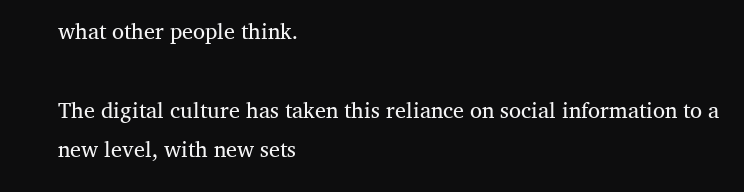what other people think.

The digital culture has taken this reliance on social information to a new level, with new sets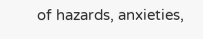of hazards, anxieties,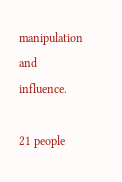manipulation and influence.

21 people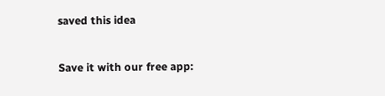saved this idea

Save it with our free app: